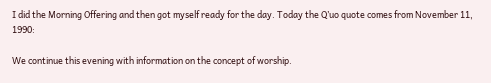I did the Morning Offering and then got myself ready for the day. Today the Q’uo quote comes from November 11, 1990:

We continue this evening with information on the concept of worship.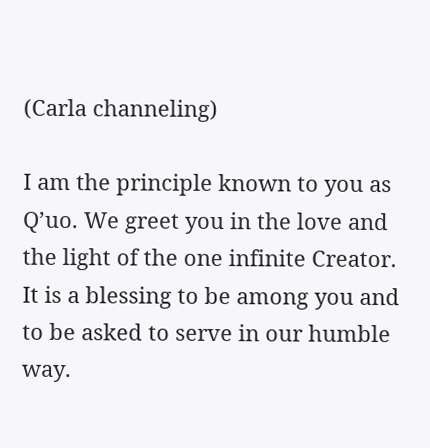(Carla channeling)

I am the principle known to you as Q’uo. We greet you in the love and the light of the one infinite Creator. It is a blessing to be among you and to be asked to serve in our humble way.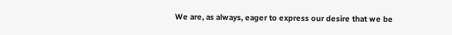We are, as always, eager to express our desire that we be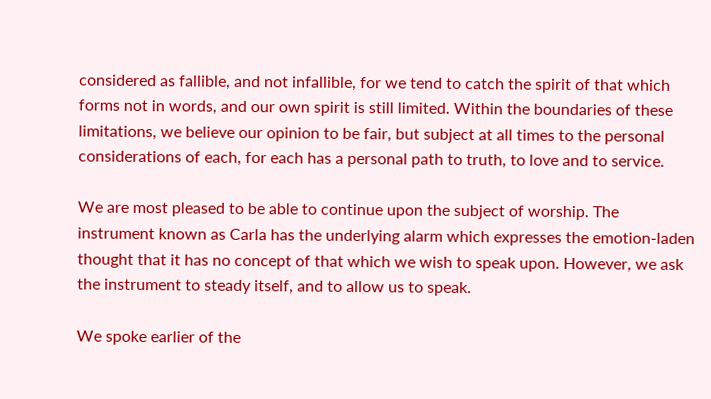considered as fallible, and not infallible, for we tend to catch the spirit of that which forms not in words, and our own spirit is still limited. Within the boundaries of these limitations, we believe our opinion to be fair, but subject at all times to the personal considerations of each, for each has a personal path to truth, to love and to service.

We are most pleased to be able to continue upon the subject of worship. The instrument known as Carla has the underlying alarm which expresses the emotion-laden thought that it has no concept of that which we wish to speak upon. However, we ask the instrument to steady itself, and to allow us to speak.

We spoke earlier of the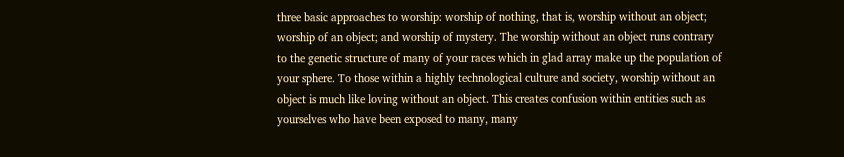three basic approaches to worship: worship of nothing, that is, worship without an object; worship of an object; and worship of mystery. The worship without an object runs contrary to the genetic structure of many of your races which in glad array make up the population of your sphere. To those within a highly technological culture and society, worship without an object is much like loving without an object. This creates confusion within entities such as yourselves who have been exposed to many, many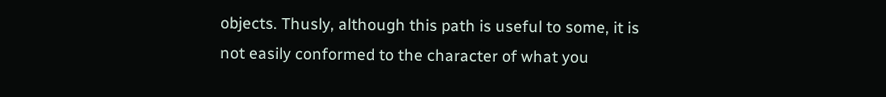objects. Thusly, although this path is useful to some, it is not easily conformed to the character of what you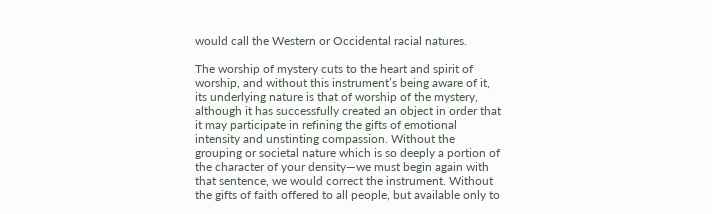would call the Western or Occidental racial natures.

The worship of mystery cuts to the heart and spirit of worship, and without this instrument’s being aware of it, its underlying nature is that of worship of the mystery, although it has successfully created an object in order that it may participate in refining the gifts of emotional intensity and unstinting compassion. Without the grouping or societal nature which is so deeply a portion of the character of your density—we must begin again with that sentence, we would correct the instrument. Without the gifts of faith offered to all people, but available only to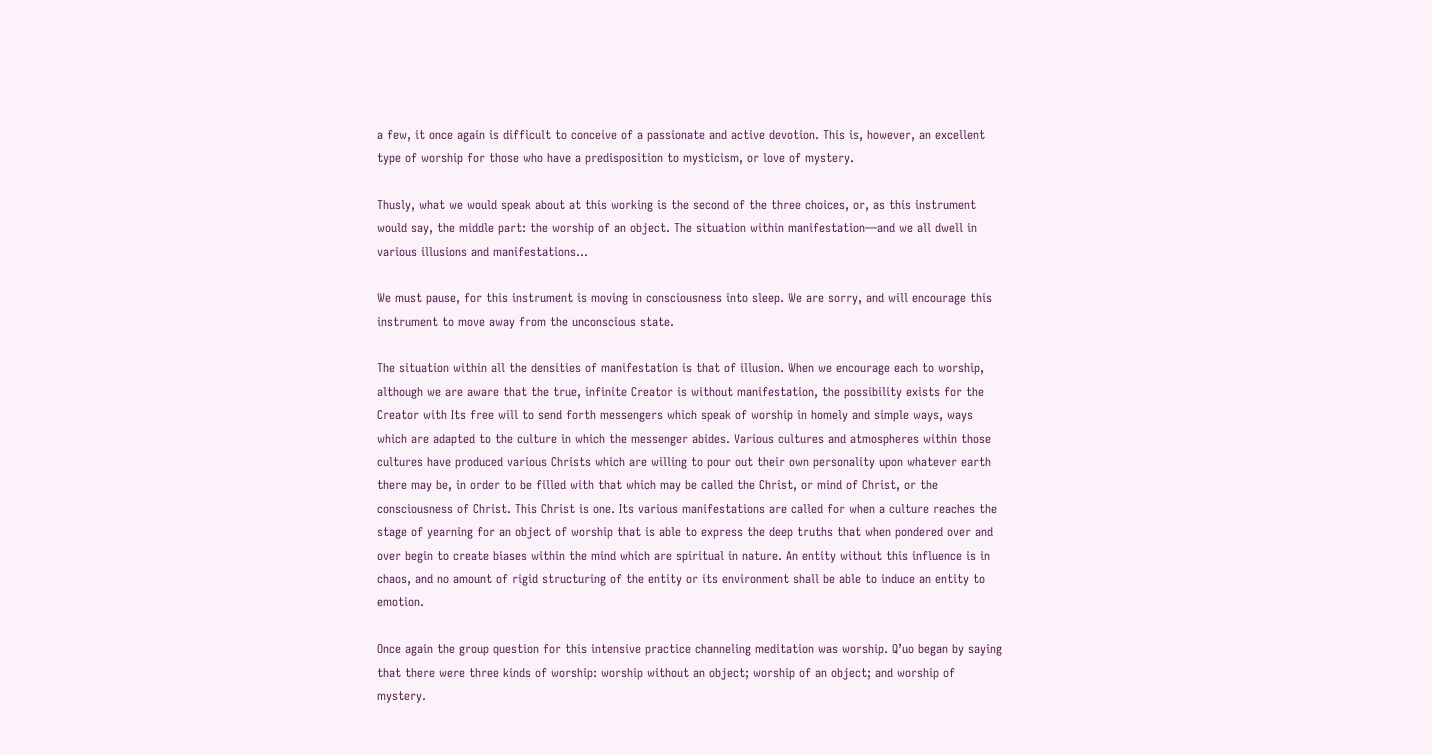a few, it once again is difficult to conceive of a passionate and active devotion. This is, however, an excellent type of worship for those who have a predisposition to mysticism, or love of mystery.

Thusly, what we would speak about at this working is the second of the three choices, or, as this instrument would say, the middle part: the worship of an object. The situation within manifestation—and we all dwell in various illusions and manifestations…

We must pause, for this instrument is moving in consciousness into sleep. We are sorry, and will encourage this instrument to move away from the unconscious state.

The situation within all the densities of manifestation is that of illusion. When we encourage each to worship, although we are aware that the true, infinite Creator is without manifestation, the possibility exists for the Creator with Its free will to send forth messengers which speak of worship in homely and simple ways, ways which are adapted to the culture in which the messenger abides. Various cultures and atmospheres within those cultures have produced various Christs which are willing to pour out their own personality upon whatever earth there may be, in order to be filled with that which may be called the Christ, or mind of Christ, or the consciousness of Christ. This Christ is one. Its various manifestations are called for when a culture reaches the stage of yearning for an object of worship that is able to express the deep truths that when pondered over and over begin to create biases within the mind which are spiritual in nature. An entity without this influence is in chaos, and no amount of rigid structuring of the entity or its environment shall be able to induce an entity to emotion.

Once again the group question for this intensive practice channeling meditation was worship. Q’uo began by saying that there were three kinds of worship: worship without an object; worship of an object; and worship of mystery.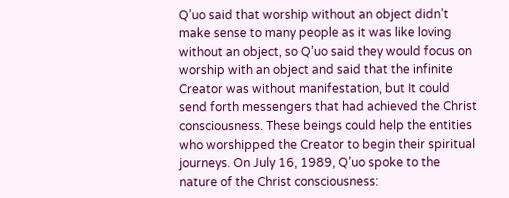Q’uo said that worship without an object didn’t make sense to many people as it was like loving without an object, so Q’uo said they would focus on worship with an object and said that the infinite Creator was without manifestation, but It could send forth messengers that had achieved the Christ consciousness. These beings could help the entities who worshipped the Creator to begin their spiritual journeys. On July 16, 1989, Q’uo spoke to the nature of the Christ consciousness: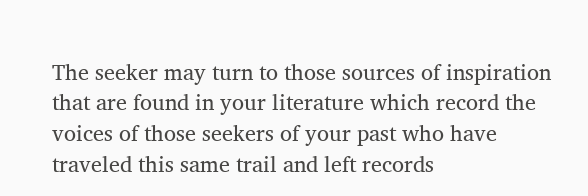The seeker may turn to those sources of inspiration that are found in your literature which record the voices of those seekers of your past who have traveled this same trail and left records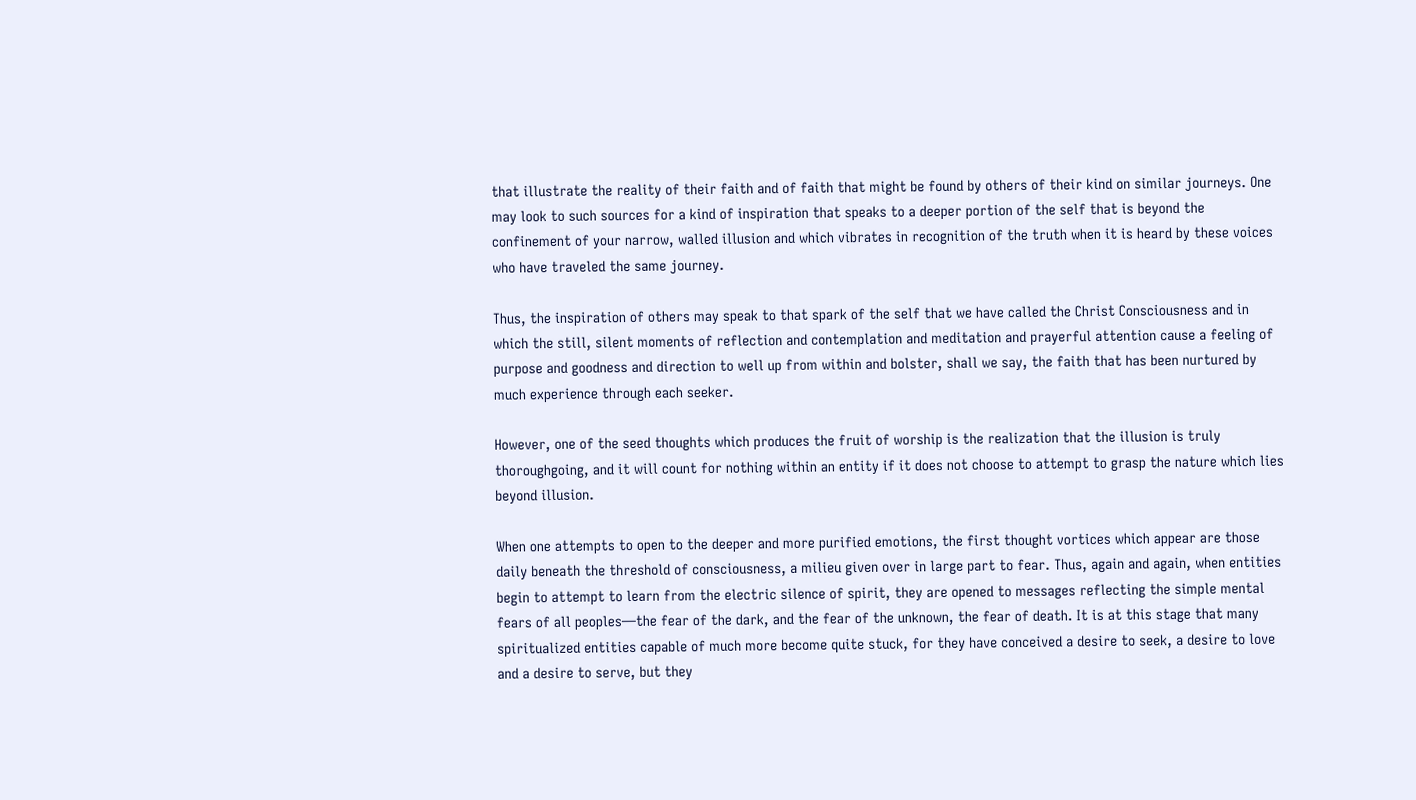that illustrate the reality of their faith and of faith that might be found by others of their kind on similar journeys. One may look to such sources for a kind of inspiration that speaks to a deeper portion of the self that is beyond the confinement of your narrow, walled illusion and which vibrates in recognition of the truth when it is heard by these voices who have traveled the same journey.

Thus, the inspiration of others may speak to that spark of the self that we have called the Christ Consciousness and in which the still, silent moments of reflection and contemplation and meditation and prayerful attention cause a feeling of purpose and goodness and direction to well up from within and bolster, shall we say, the faith that has been nurtured by much experience through each seeker.

However, one of the seed thoughts which produces the fruit of worship is the realization that the illusion is truly thoroughgoing, and it will count for nothing within an entity if it does not choose to attempt to grasp the nature which lies beyond illusion.

When one attempts to open to the deeper and more purified emotions, the first thought vortices which appear are those daily beneath the threshold of consciousness, a milieu given over in large part to fear. Thus, again and again, when entities begin to attempt to learn from the electric silence of spirit, they are opened to messages reflecting the simple mental fears of all peoples—the fear of the dark, and the fear of the unknown, the fear of death. It is at this stage that many spiritualized entities capable of much more become quite stuck, for they have conceived a desire to seek, a desire to love and a desire to serve, but they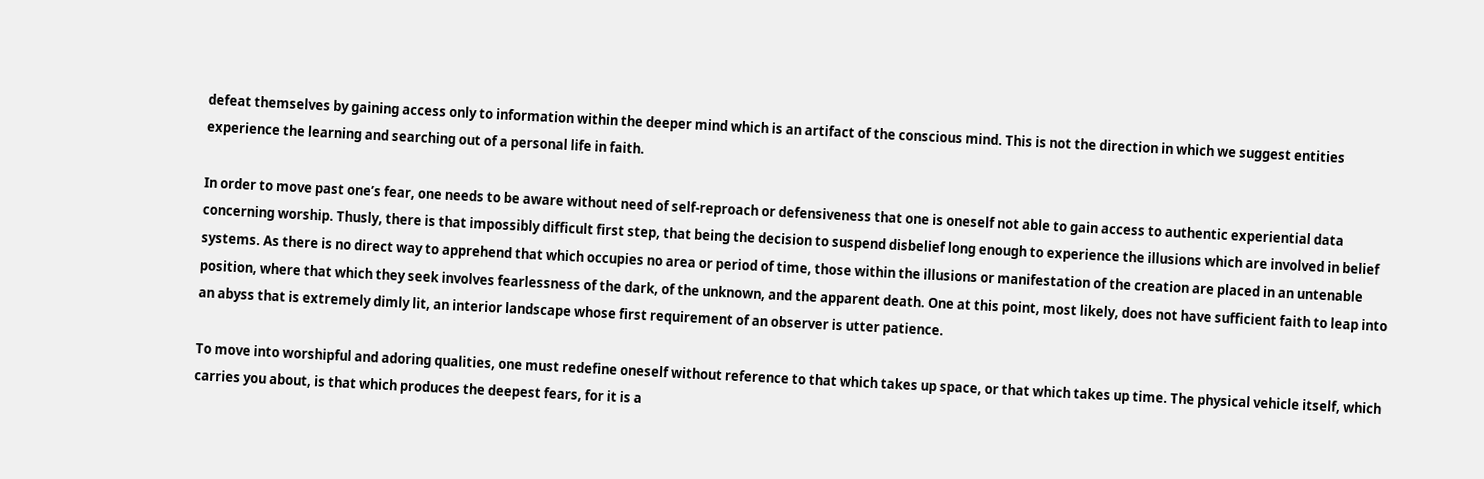defeat themselves by gaining access only to information within the deeper mind which is an artifact of the conscious mind. This is not the direction in which we suggest entities experience the learning and searching out of a personal life in faith.

In order to move past one’s fear, one needs to be aware without need of self-reproach or defensiveness that one is oneself not able to gain access to authentic experiential data concerning worship. Thusly, there is that impossibly difficult first step, that being the decision to suspend disbelief long enough to experience the illusions which are involved in belief systems. As there is no direct way to apprehend that which occupies no area or period of time, those within the illusions or manifestation of the creation are placed in an untenable position, where that which they seek involves fearlessness of the dark, of the unknown, and the apparent death. One at this point, most likely, does not have sufficient faith to leap into an abyss that is extremely dimly lit, an interior landscape whose first requirement of an observer is utter patience.

To move into worshipful and adoring qualities, one must redefine oneself without reference to that which takes up space, or that which takes up time. The physical vehicle itself, which carries you about, is that which produces the deepest fears, for it is a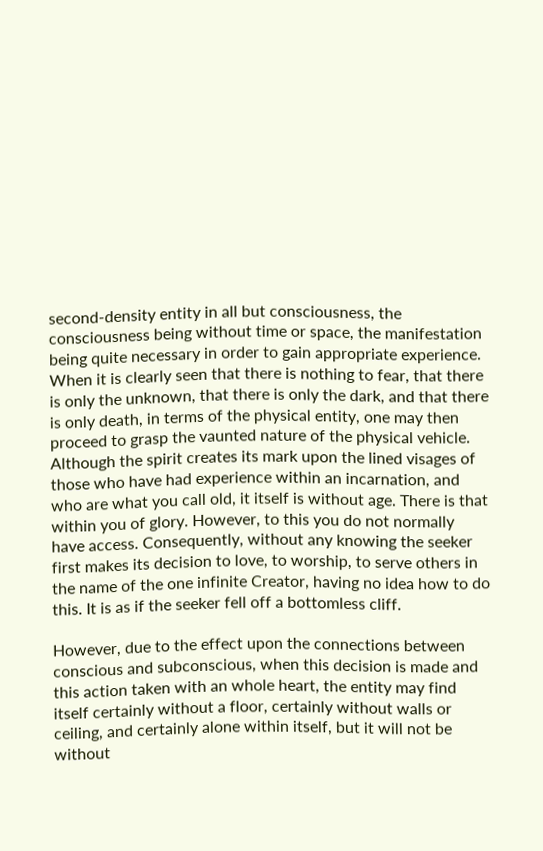second-density entity in all but consciousness, the consciousness being without time or space, the manifestation being quite necessary in order to gain appropriate experience. When it is clearly seen that there is nothing to fear, that there is only the unknown, that there is only the dark, and that there is only death, in terms of the physical entity, one may then proceed to grasp the vaunted nature of the physical vehicle. Although the spirit creates its mark upon the lined visages of those who have had experience within an incarnation, and who are what you call old, it itself is without age. There is that within you of glory. However, to this you do not normally have access. Consequently, without any knowing the seeker first makes its decision to love, to worship, to serve others in the name of the one infinite Creator, having no idea how to do this. It is as if the seeker fell off a bottomless cliff.

However, due to the effect upon the connections between conscious and subconscious, when this decision is made and this action taken with an whole heart, the entity may find itself certainly without a floor, certainly without walls or ceiling, and certainly alone within itself, but it will not be without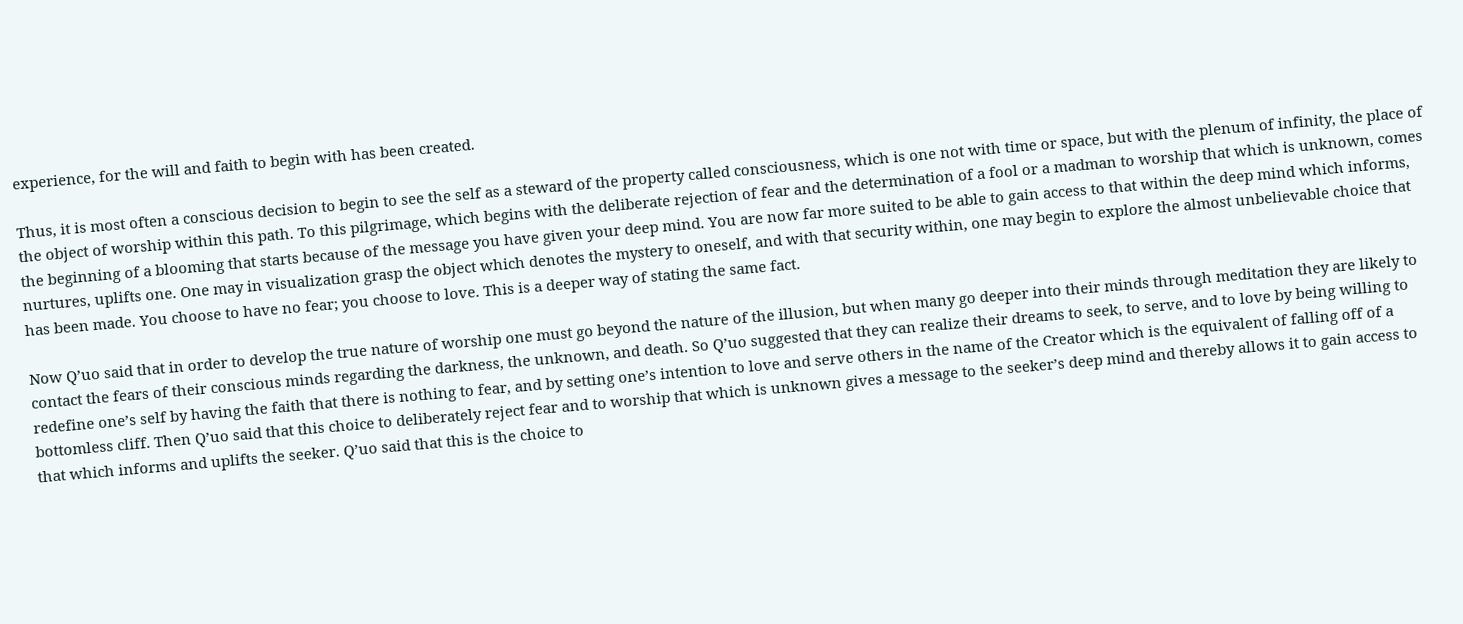experience, for the will and faith to begin with has been created.

Thus, it is most often a conscious decision to begin to see the self as a steward of the property called consciousness, which is one not with time or space, but with the plenum of infinity, the place of the object of worship within this path. To this pilgrimage, which begins with the deliberate rejection of fear and the determination of a fool or a madman to worship that which is unknown, comes the beginning of a blooming that starts because of the message you have given your deep mind. You are now far more suited to be able to gain access to that within the deep mind which informs, nurtures, uplifts one. One may in visualization grasp the object which denotes the mystery to oneself, and with that security within, one may begin to explore the almost unbelievable choice that has been made. You choose to have no fear; you choose to love. This is a deeper way of stating the same fact.

Now Q’uo said that in order to develop the true nature of worship one must go beyond the nature of the illusion, but when many go deeper into their minds through meditation they are likely to contact the fears of their conscious minds regarding the darkness, the unknown, and death. So Q’uo suggested that they can realize their dreams to seek, to serve, and to love by being willing to redefine one’s self by having the faith that there is nothing to fear, and by setting one’s intention to love and serve others in the name of the Creator which is the equivalent of falling off of a bottomless cliff. Then Q’uo said that this choice to deliberately reject fear and to worship that which is unknown gives a message to the seeker’s deep mind and thereby allows it to gain access to that which informs and uplifts the seeker. Q’uo said that this is the choice to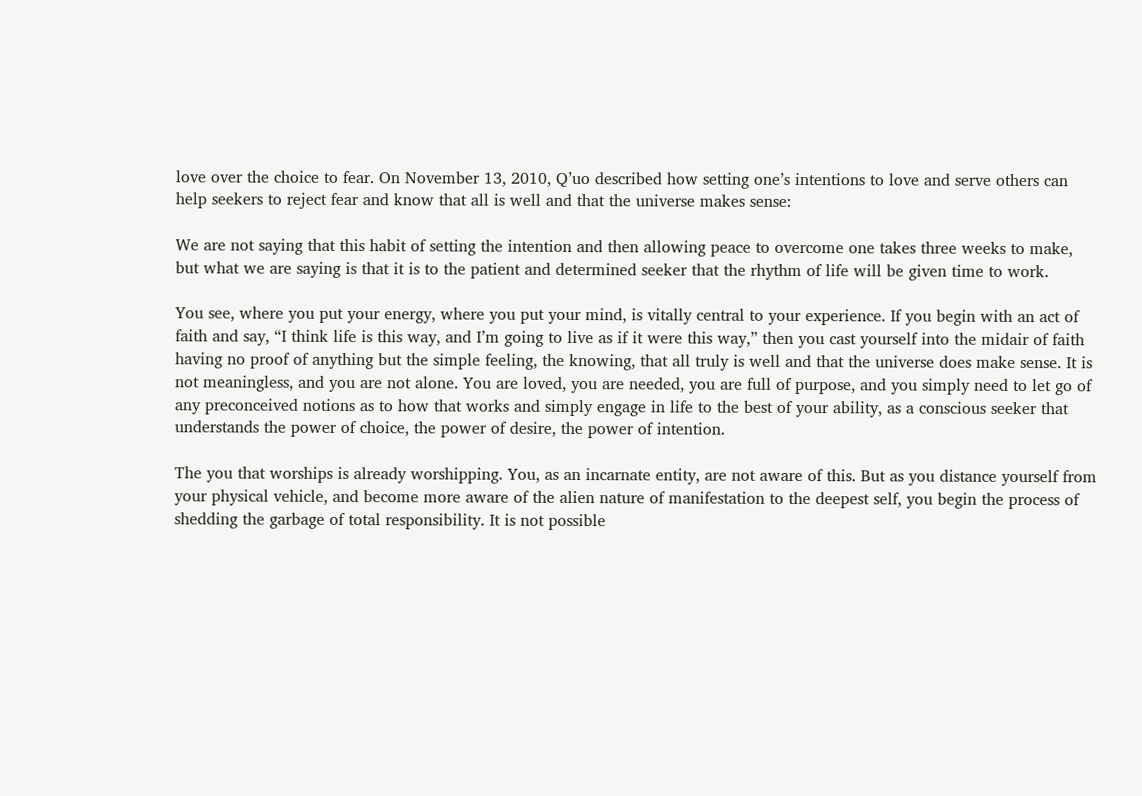love over the choice to fear. On November 13, 2010, Q’uo described how setting one’s intentions to love and serve others can help seekers to reject fear and know that all is well and that the universe makes sense:

We are not saying that this habit of setting the intention and then allowing peace to overcome one takes three weeks to make, but what we are saying is that it is to the patient and determined seeker that the rhythm of life will be given time to work.

You see, where you put your energy, where you put your mind, is vitally central to your experience. If you begin with an act of faith and say, “I think life is this way, and I’m going to live as if it were this way,” then you cast yourself into the midair of faith having no proof of anything but the simple feeling, the knowing, that all truly is well and that the universe does make sense. It is not meaningless, and you are not alone. You are loved, you are needed, you are full of purpose, and you simply need to let go of any preconceived notions as to how that works and simply engage in life to the best of your ability, as a conscious seeker that understands the power of choice, the power of desire, the power of intention.

The you that worships is already worshipping. You, as an incarnate entity, are not aware of this. But as you distance yourself from your physical vehicle, and become more aware of the alien nature of manifestation to the deepest self, you begin the process of shedding the garbage of total responsibility. It is not possible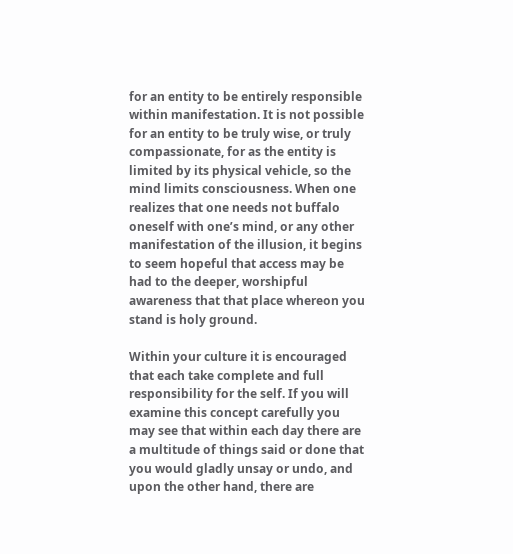for an entity to be entirely responsible within manifestation. It is not possible for an entity to be truly wise, or truly compassionate, for as the entity is limited by its physical vehicle, so the mind limits consciousness. When one realizes that one needs not buffalo oneself with one’s mind, or any other manifestation of the illusion, it begins to seem hopeful that access may be had to the deeper, worshipful awareness that that place whereon you stand is holy ground.

Within your culture it is encouraged that each take complete and full responsibility for the self. If you will examine this concept carefully you may see that within each day there are a multitude of things said or done that you would gladly unsay or undo, and upon the other hand, there are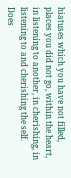hiatuses which you have not filled, places you did not go, within the heart, in listening to another, in cherishing, in listening to and cherishing the self. Does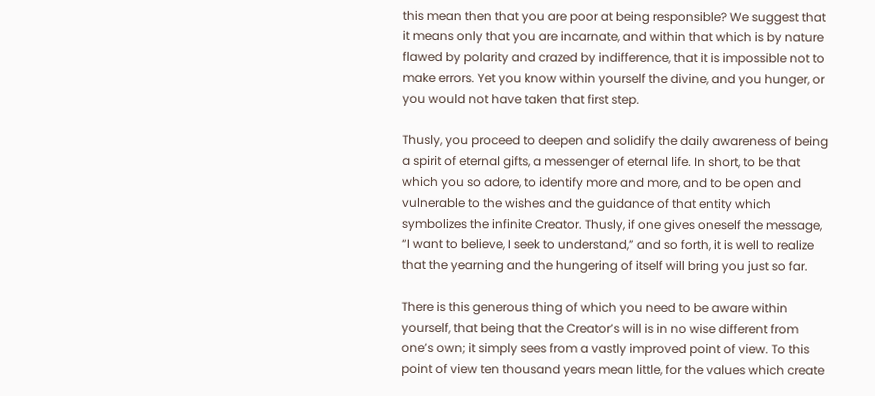this mean then that you are poor at being responsible? We suggest that it means only that you are incarnate, and within that which is by nature flawed by polarity and crazed by indifference, that it is impossible not to make errors. Yet you know within yourself the divine, and you hunger, or you would not have taken that first step.

Thusly, you proceed to deepen and solidify the daily awareness of being a spirit of eternal gifts, a messenger of eternal life. In short, to be that which you so adore, to identify more and more, and to be open and vulnerable to the wishes and the guidance of that entity which symbolizes the infinite Creator. Thusly, if one gives oneself the message, “I want to believe, I seek to understand,” and so forth, it is well to realize that the yearning and the hungering of itself will bring you just so far.

There is this generous thing of which you need to be aware within yourself, that being that the Creator’s will is in no wise different from one’s own; it simply sees from a vastly improved point of view. To this point of view ten thousand years mean little, for the values which create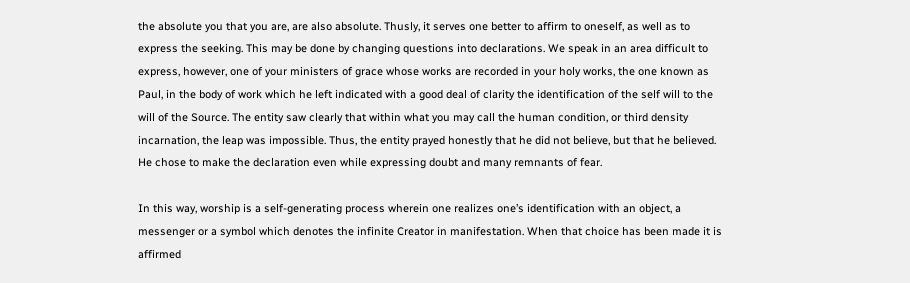the absolute you that you are, are also absolute. Thusly, it serves one better to affirm to oneself, as well as to express the seeking. This may be done by changing questions into declarations. We speak in an area difficult to express, however, one of your ministers of grace whose works are recorded in your holy works, the one known as Paul, in the body of work which he left indicated with a good deal of clarity the identification of the self will to the will of the Source. The entity saw clearly that within what you may call the human condition, or third density incarnation, the leap was impossible. Thus, the entity prayed honestly that he did not believe, but that he believed. He chose to make the declaration even while expressing doubt and many remnants of fear.

In this way, worship is a self-generating process wherein one realizes one’s identification with an object, a messenger or a symbol which denotes the infinite Creator in manifestation. When that choice has been made it is affirmed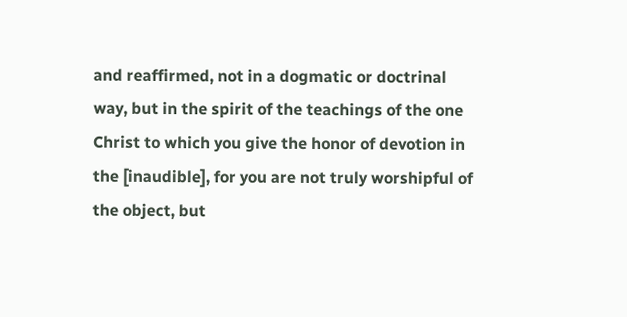and reaffirmed, not in a dogmatic or doctrinal way, but in the spirit of the teachings of the one Christ to which you give the honor of devotion in the [inaudible], for you are not truly worshipful of the object, but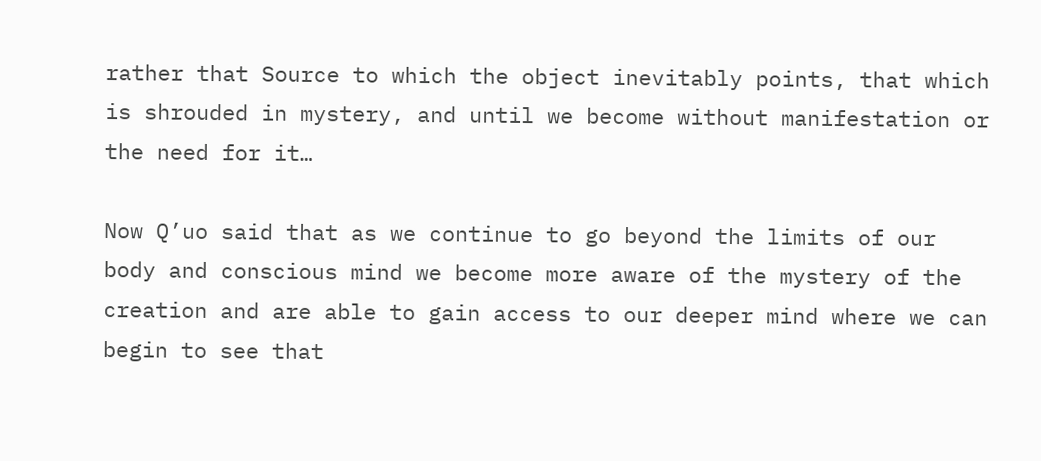rather that Source to which the object inevitably points, that which is shrouded in mystery, and until we become without manifestation or the need for it…

Now Q’uo said that as we continue to go beyond the limits of our body and conscious mind we become more aware of the mystery of the creation and are able to gain access to our deeper mind where we can begin to see that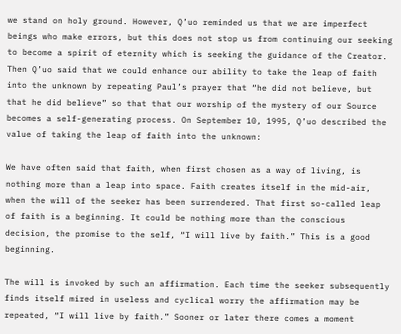we stand on holy ground. However, Q’uo reminded us that we are imperfect beings who make errors, but this does not stop us from continuing our seeking to become a spirit of eternity which is seeking the guidance of the Creator. Then Q’uo said that we could enhance our ability to take the leap of faith into the unknown by repeating Paul’s prayer that “he did not believe, but that he did believe” so that that our worship of the mystery of our Source becomes a self-generating process. On September 10, 1995, Q’uo described the value of taking the leap of faith into the unknown:

We have often said that faith, when first chosen as a way of living, is nothing more than a leap into space. Faith creates itself in the mid-air, when the will of the seeker has been surrendered. That first so-called leap of faith is a beginning. It could be nothing more than the conscious decision, the promise to the self, “I will live by faith.” This is a good beginning.

The will is invoked by such an affirmation. Each time the seeker subsequently finds itself mired in useless and cyclical worry the affirmation may be repeated, “I will live by faith.” Sooner or later there comes a moment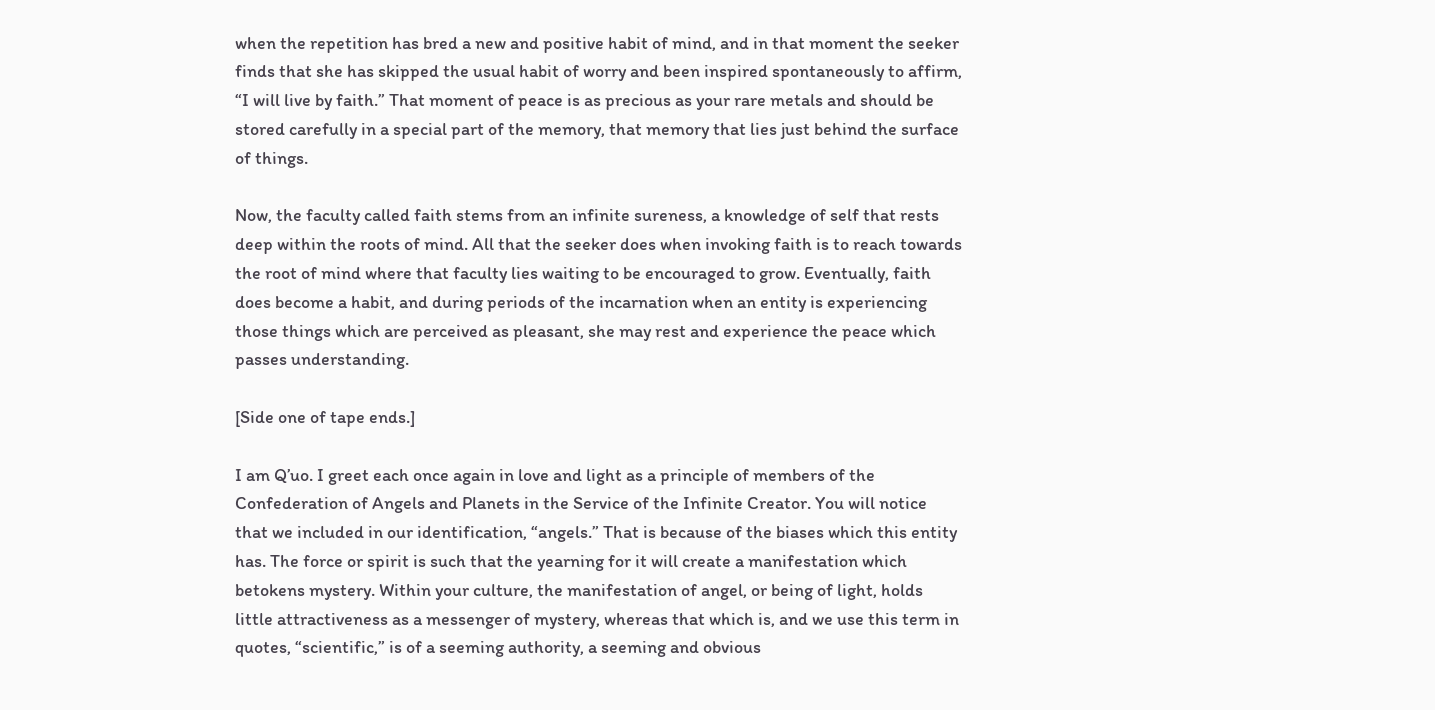when the repetition has bred a new and positive habit of mind, and in that moment the seeker finds that she has skipped the usual habit of worry and been inspired spontaneously to affirm, “I will live by faith.” That moment of peace is as precious as your rare metals and should be stored carefully in a special part of the memory, that memory that lies just behind the surface of things.

Now, the faculty called faith stems from an infinite sureness, a knowledge of self that rests deep within the roots of mind. All that the seeker does when invoking faith is to reach towards the root of mind where that faculty lies waiting to be encouraged to grow. Eventually, faith does become a habit, and during periods of the incarnation when an entity is experiencing those things which are perceived as pleasant, she may rest and experience the peace which passes understanding.

[Side one of tape ends.]

I am Q’uo. I greet each once again in love and light as a principle of members of the Confederation of Angels and Planets in the Service of the Infinite Creator. You will notice that we included in our identification, “angels.” That is because of the biases which this entity has. The force or spirit is such that the yearning for it will create a manifestation which betokens mystery. Within your culture, the manifestation of angel, or being of light, holds little attractiveness as a messenger of mystery, whereas that which is, and we use this term in quotes, “scientific,” is of a seeming authority, a seeming and obvious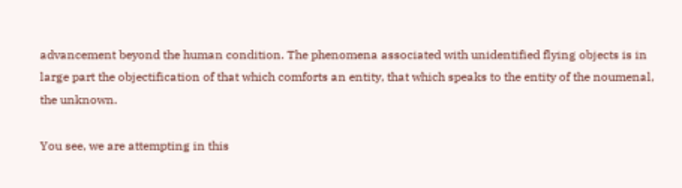advancement beyond the human condition. The phenomena associated with unidentified flying objects is in large part the objectification of that which comforts an entity, that which speaks to the entity of the noumenal, the unknown.

You see, we are attempting in this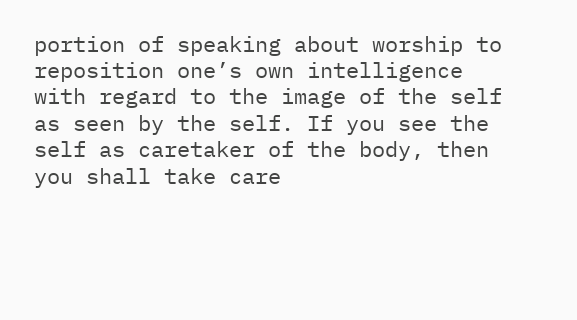portion of speaking about worship to reposition one’s own intelligence with regard to the image of the self as seen by the self. If you see the self as caretaker of the body, then you shall take care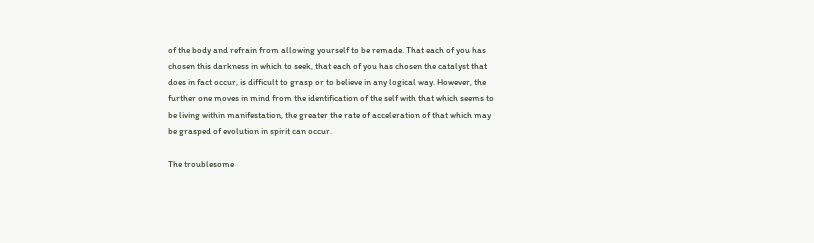of the body and refrain from allowing yourself to be remade. That each of you has chosen this darkness in which to seek, that each of you has chosen the catalyst that does in fact occur, is difficult to grasp or to believe in any logical way. However, the further one moves in mind from the identification of the self with that which seems to be living within manifestation, the greater the rate of acceleration of that which may be grasped of evolution in spirit can occur.

The troublesome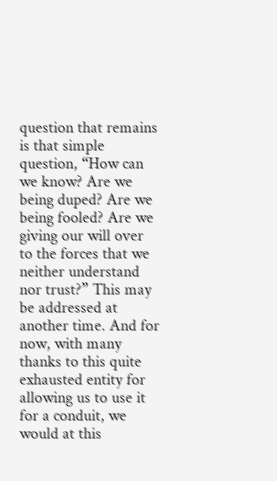question that remains is that simple question, “How can we know? Are we being duped? Are we being fooled? Are we giving our will over to the forces that we neither understand nor trust?” This may be addressed at another time. And for now, with many thanks to this quite exhausted entity for allowing us to use it for a conduit, we would at this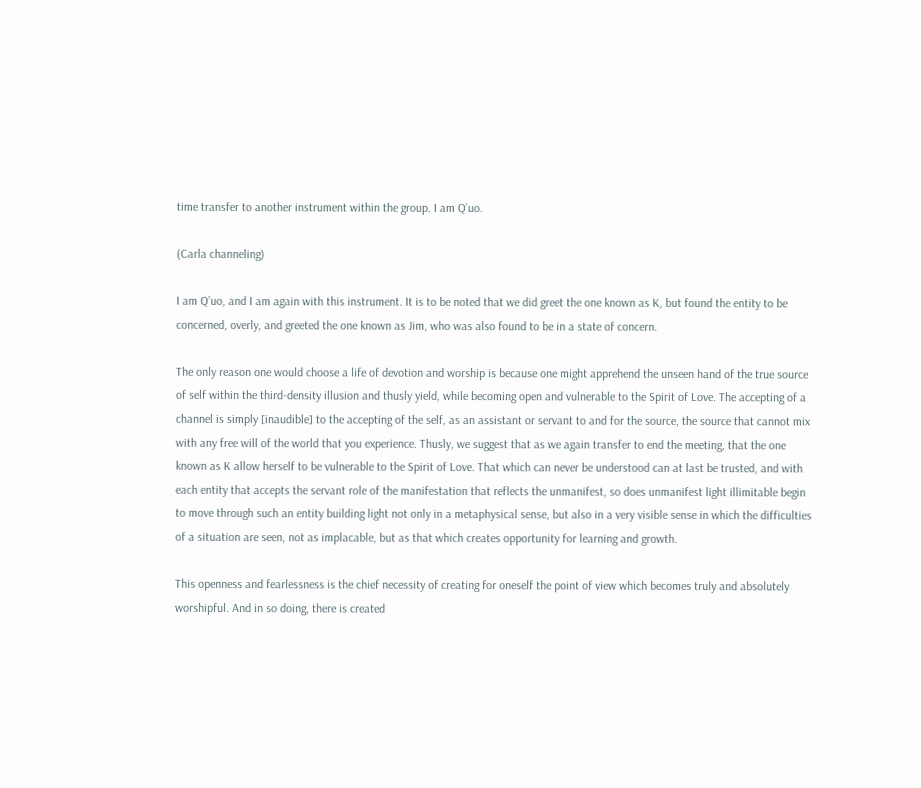time transfer to another instrument within the group. I am Q’uo.

(Carla channeling)

I am Q’uo, and I am again with this instrument. It is to be noted that we did greet the one known as K, but found the entity to be concerned, overly, and greeted the one known as Jim, who was also found to be in a state of concern.

The only reason one would choose a life of devotion and worship is because one might apprehend the unseen hand of the true source of self within the third-density illusion and thusly yield, while becoming open and vulnerable to the Spirit of Love. The accepting of a channel is simply [inaudible] to the accepting of the self, as an assistant or servant to and for the source, the source that cannot mix with any free will of the world that you experience. Thusly, we suggest that as we again transfer to end the meeting, that the one known as K allow herself to be vulnerable to the Spirit of Love. That which can never be understood can at last be trusted, and with each entity that accepts the servant role of the manifestation that reflects the unmanifest, so does unmanifest light illimitable begin to move through such an entity building light not only in a metaphysical sense, but also in a very visible sense in which the difficulties of a situation are seen, not as implacable, but as that which creates opportunity for learning and growth.

This openness and fearlessness is the chief necessity of creating for oneself the point of view which becomes truly and absolutely worshipful. And in so doing, there is created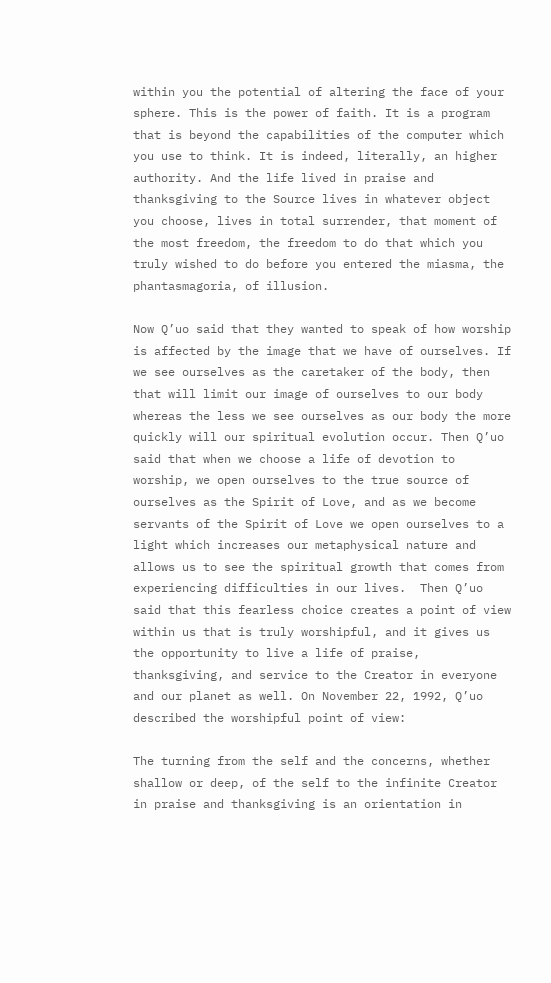within you the potential of altering the face of your sphere. This is the power of faith. It is a program that is beyond the capabilities of the computer which you use to think. It is indeed, literally, an higher authority. And the life lived in praise and thanksgiving to the Source lives in whatever object you choose, lives in total surrender, that moment of the most freedom, the freedom to do that which you truly wished to do before you entered the miasma, the phantasmagoria, of illusion.

Now Q’uo said that they wanted to speak of how worship is affected by the image that we have of ourselves. If we see ourselves as the caretaker of the body, then that will limit our image of ourselves to our body whereas the less we see ourselves as our body the more quickly will our spiritual evolution occur. Then Q’uo said that when we choose a life of devotion to worship, we open ourselves to the true source of ourselves as the Spirit of Love, and as we become servants of the Spirit of Love we open ourselves to a light which increases our metaphysical nature and allows us to see the spiritual growth that comes from experiencing difficulties in our lives.  Then Q’uo said that this fearless choice creates a point of view within us that is truly worshipful, and it gives us the opportunity to live a life of praise, thanksgiving, and service to the Creator in everyone and our planet as well. On November 22, 1992, Q’uo described the worshipful point of view:

The turning from the self and the concerns, whether shallow or deep, of the self to the infinite Creator in praise and thanksgiving is an orientation in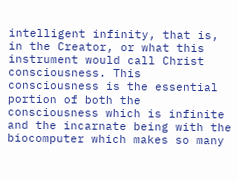intelligent infinity, that is, in the Creator, or what this instrument would call Christ consciousness. This consciousness is the essential portion of both the consciousness which is infinite and the incarnate being with the biocomputer which makes so many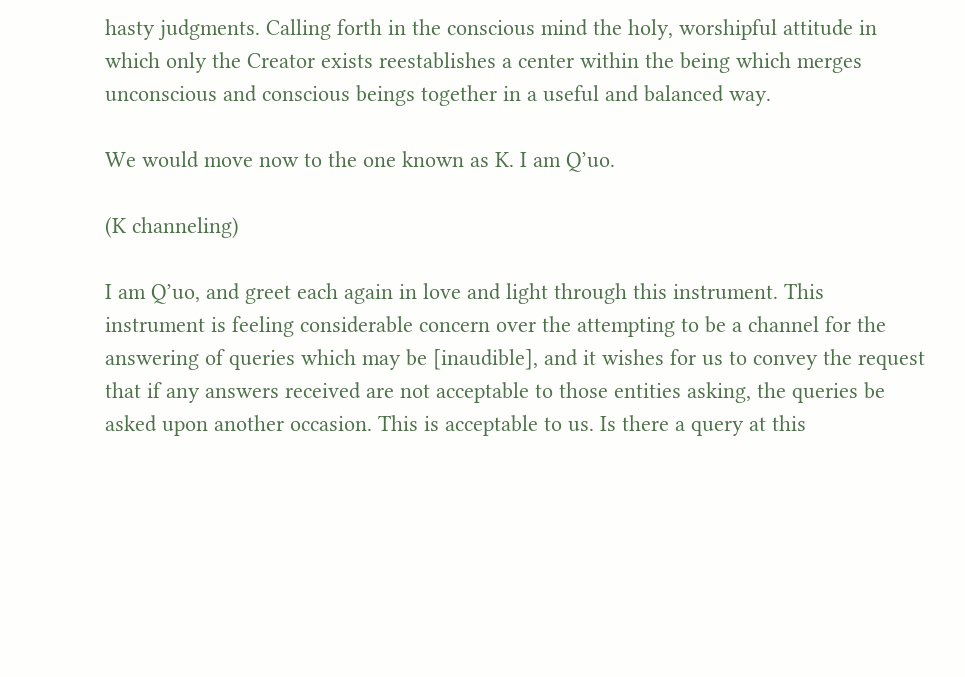hasty judgments. Calling forth in the conscious mind the holy, worshipful attitude in which only the Creator exists reestablishes a center within the being which merges unconscious and conscious beings together in a useful and balanced way.

We would move now to the one known as K. I am Q’uo.

(K channeling)

I am Q’uo, and greet each again in love and light through this instrument. This instrument is feeling considerable concern over the attempting to be a channel for the answering of queries which may be [inaudible], and it wishes for us to convey the request that if any answers received are not acceptable to those entities asking, the queries be asked upon another occasion. This is acceptable to us. Is there a query at this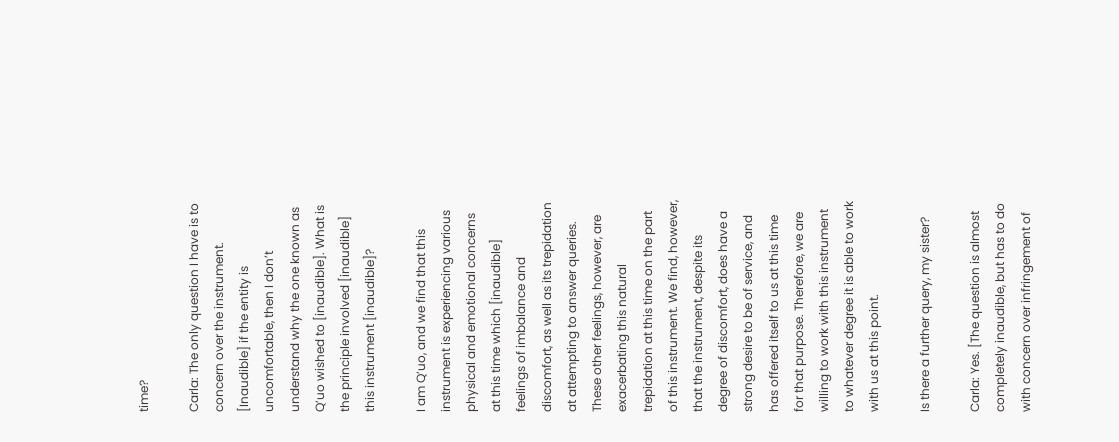time?

Carla: The only question I have is to concern over the instrument. [Inaudible] if the entity is uncomfortable, then I don’t understand why the one known as Q’uo wished to [inaudible]. What is the principle involved [inaudible] this instrument [inaudible]?

I am Q’uo, and we find that this instrument is experiencing various physical and emotional concerns at this time which [inaudible] feelings of imbalance and discomfort, as well as its trepidation at attempting to answer queries. These other feelings, however, are exacerbating this natural trepidation at this time on the part of this instrument. We find, however, that the instrument, despite its degree of discomfort, does have a strong desire to be of service, and has offered itself to us at this time for that purpose. Therefore, we are willing to work with this instrument to whatever degree it is able to work with us at this point.

Is there a further query, my sister?

Carla: Yes. [The question is almost completely inaudible, but has to do with concern over infringement of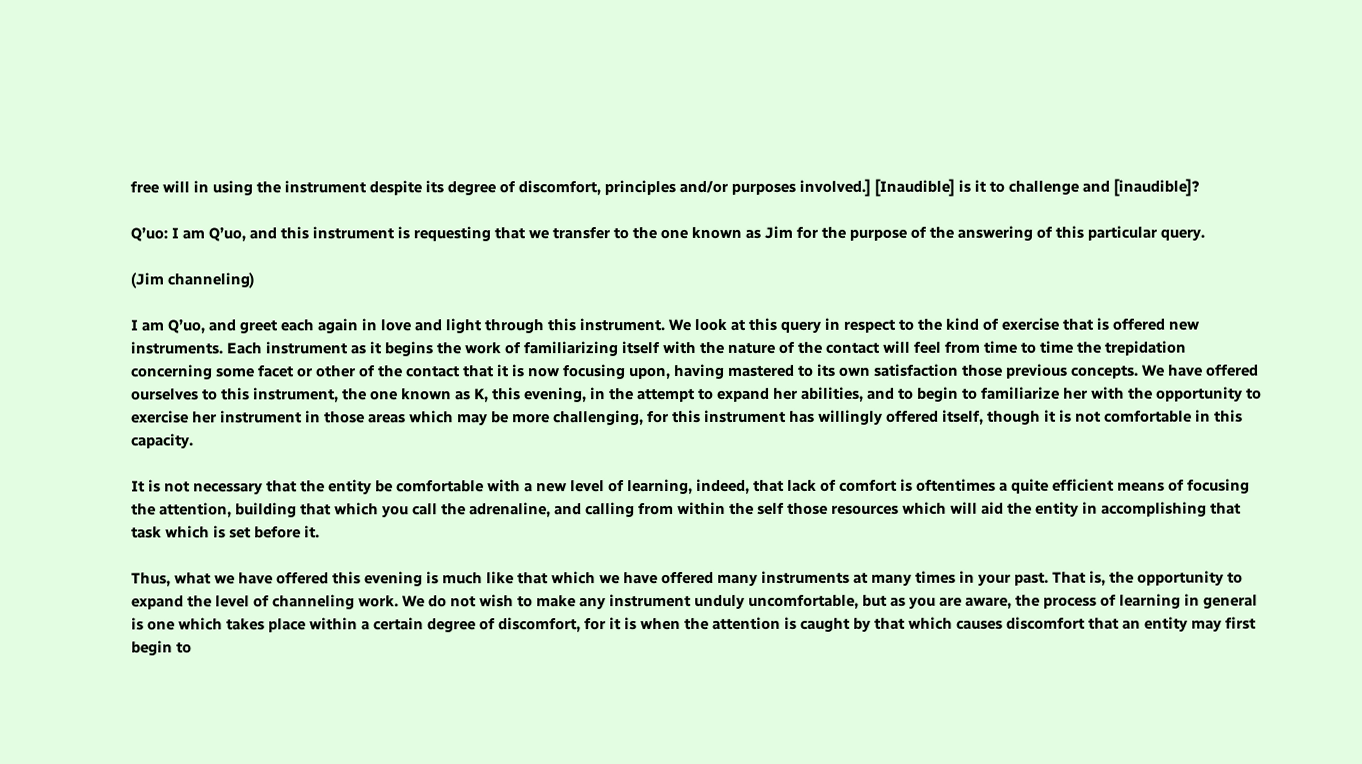free will in using the instrument despite its degree of discomfort, principles and/or purposes involved.] [Inaudible] is it to challenge and [inaudible]?

Q’uo: I am Q’uo, and this instrument is requesting that we transfer to the one known as Jim for the purpose of the answering of this particular query.

(Jim channeling)

I am Q’uo, and greet each again in love and light through this instrument. We look at this query in respect to the kind of exercise that is offered new instruments. Each instrument as it begins the work of familiarizing itself with the nature of the contact will feel from time to time the trepidation concerning some facet or other of the contact that it is now focusing upon, having mastered to its own satisfaction those previous concepts. We have offered ourselves to this instrument, the one known as K, this evening, in the attempt to expand her abilities, and to begin to familiarize her with the opportunity to exercise her instrument in those areas which may be more challenging, for this instrument has willingly offered itself, though it is not comfortable in this capacity.

It is not necessary that the entity be comfortable with a new level of learning, indeed, that lack of comfort is oftentimes a quite efficient means of focusing the attention, building that which you call the adrenaline, and calling from within the self those resources which will aid the entity in accomplishing that task which is set before it.

Thus, what we have offered this evening is much like that which we have offered many instruments at many times in your past. That is, the opportunity to expand the level of channeling work. We do not wish to make any instrument unduly uncomfortable, but as you are aware, the process of learning in general is one which takes place within a certain degree of discomfort, for it is when the attention is caught by that which causes discomfort that an entity may first begin to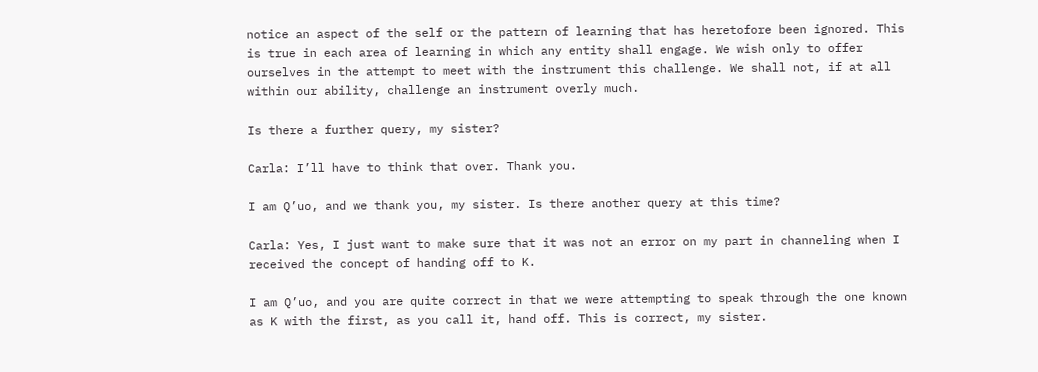notice an aspect of the self or the pattern of learning that has heretofore been ignored. This is true in each area of learning in which any entity shall engage. We wish only to offer ourselves in the attempt to meet with the instrument this challenge. We shall not, if at all within our ability, challenge an instrument overly much.

Is there a further query, my sister?

Carla: I’ll have to think that over. Thank you.

I am Q’uo, and we thank you, my sister. Is there another query at this time?

Carla: Yes, I just want to make sure that it was not an error on my part in channeling when I received the concept of handing off to K.

I am Q’uo, and you are quite correct in that we were attempting to speak through the one known as K with the first, as you call it, hand off. This is correct, my sister.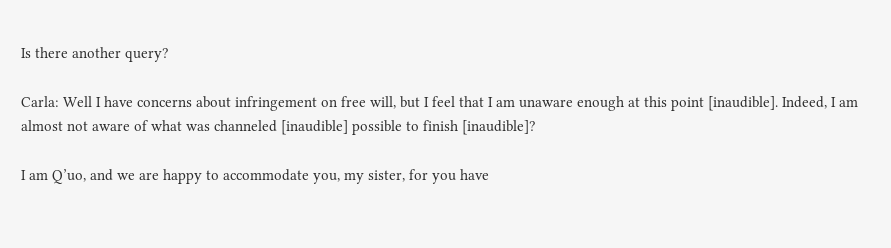Is there another query?

Carla: Well I have concerns about infringement on free will, but I feel that I am unaware enough at this point [inaudible]. Indeed, I am almost not aware of what was channeled [inaudible] possible to finish [inaudible]?

I am Q’uo, and we are happy to accommodate you, my sister, for you have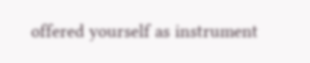offered yourself as instrument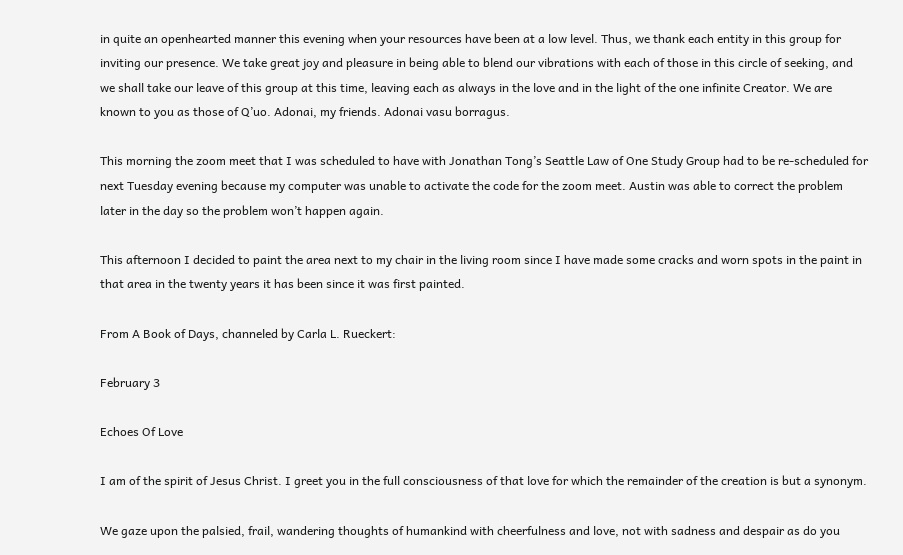in quite an openhearted manner this evening when your resources have been at a low level. Thus, we thank each entity in this group for inviting our presence. We take great joy and pleasure in being able to blend our vibrations with each of those in this circle of seeking, and we shall take our leave of this group at this time, leaving each as always in the love and in the light of the one infinite Creator. We are known to you as those of Q’uo. Adonai, my friends. Adonai vasu borragus.

This morning the zoom meet that I was scheduled to have with Jonathan Tong’s Seattle Law of One Study Group had to be re-scheduled for next Tuesday evening because my computer was unable to activate the code for the zoom meet. Austin was able to correct the problem later in the day so the problem won’t happen again.

This afternoon I decided to paint the area next to my chair in the living room since I have made some cracks and worn spots in the paint in that area in the twenty years it has been since it was first painted.

From A Book of Days, channeled by Carla L. Rueckert:

February 3

Echoes Of Love

I am of the spirit of Jesus Christ. I greet you in the full consciousness of that love for which the remainder of the creation is but a synonym.

We gaze upon the palsied, frail, wandering thoughts of humankind with cheerfulness and love, not with sadness and despair as do you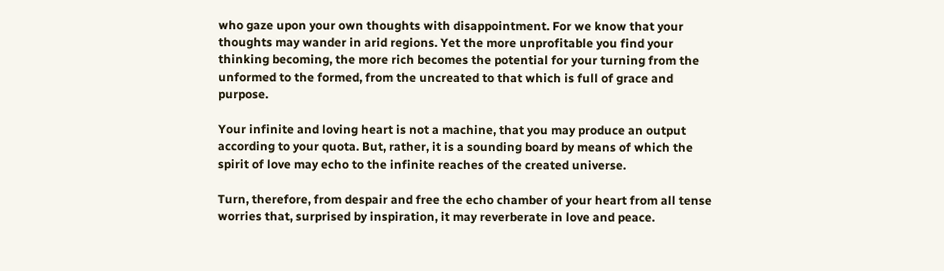who gaze upon your own thoughts with disappointment. For we know that your thoughts may wander in arid regions. Yet the more unprofitable you find your thinking becoming, the more rich becomes the potential for your turning from the unformed to the formed, from the uncreated to that which is full of grace and purpose.

Your infinite and loving heart is not a machine, that you may produce an output according to your quota. But, rather, it is a sounding board by means of which the spirit of love may echo to the infinite reaches of the created universe.

Turn, therefore, from despair and free the echo chamber of your heart from all tense worries that, surprised by inspiration, it may reverberate in love and peace.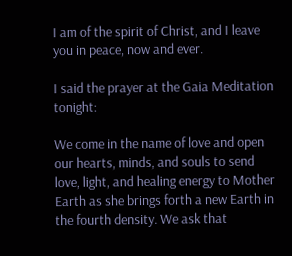I am of the spirit of Christ, and I leave you in peace, now and ever.

I said the prayer at the Gaia Meditation tonight:

We come in the name of love and open our hearts, minds, and souls to send love, light, and healing energy to Mother Earth as she brings forth a new Earth in the fourth density. We ask that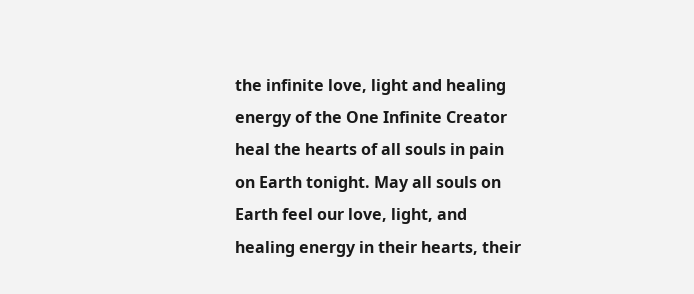the infinite love, light and healing energy of the One Infinite Creator heal the hearts of all souls in pain on Earth tonight. May all souls on Earth feel our love, light, and healing energy in their hearts, their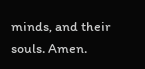minds, and their souls. Amen.